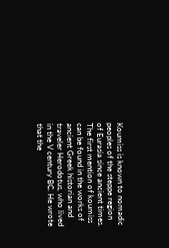Koumiss is known to nomadic peoples of the steppe region of Eurasia since ancient times. The first mention of koumiss can be found in the works of ancient Greek historian and traveler Herodotus, who lived in the V century BC. He wrote that the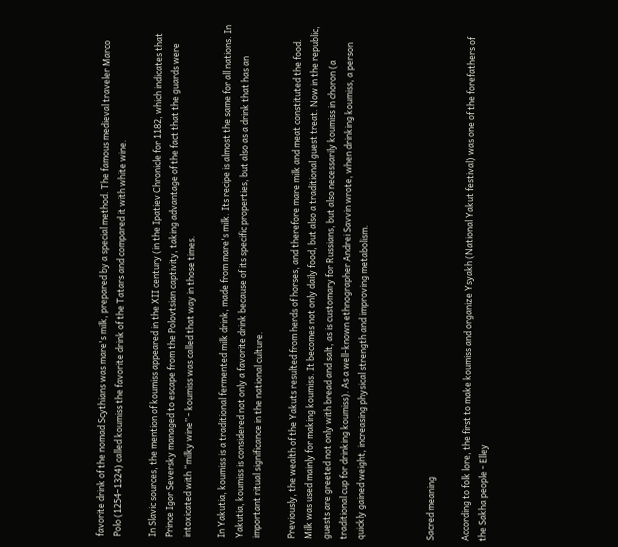favorite drink of the nomad Scythians was mare's milk, prepared by a special method. The famous medieval traveler Marco Polo (1254–1324) called koumiss the favorite drink of the Tatars and compared it with white wine.

In Slavic sources, the mention of koumiss appeared in the XII century (in the Ipatiev Chronicle for 1182, which indicates that Prince Igor Seversky managed to escape from the Polovtsian captivity, taking advantage of the fact that the guards were intoxicated with “milky wine” - koumiss was called that way in those times.

In Yakutia, koumiss is a traditional fermented milk drink, made from mare's milk. Its recipe is almost the same for all nations. In Yakutia, koumiss is considered not only a favorite drink because of its specific properties, but also as a drink that has an important ritual significance in the national culture.

Previously, the wealth of the Yakuts resulted from herds of horses, and therefore mare milk and meat constituted the food. Milk was used mainly for making koumiss. It becomes not only daily food, but also a traditional guest treat. Now in the republic, guests are greeted not only with bread and salt, as is customary for Russians, but also necessarily koumiss in choron (a traditional cup for drinking koumiss). As a well-known ethnographer Andrei Savvin wrote, when drinking koumiss, a person quickly gained weight, increasing physical strength and improving metabolism.



Sacred meaning

According to folk lore, the first to make koumiss and organize Ysyakh (National Yakut festival) was one of the forefathers of the Sakha people - Elley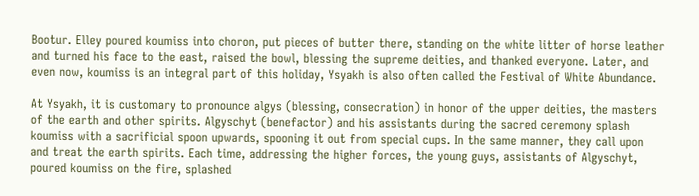Bootur. Elley poured koumiss into choron, put pieces of butter there, standing on the white litter of horse leather and turned his face to the east, raised the bowl, blessing the supreme deities, and thanked everyone. Later, and even now, koumiss is an integral part of this holiday, Ysyakh is also often called the Festival of White Abundance.

At Ysyakh, it is customary to pronounce algys (blessing, consecration) in honor of the upper deities, the masters of the earth and other spirits. Algyschyt (benefactor) and his assistants during the sacred ceremony splash koumiss with a sacrificial spoon upwards, spooning it out from special cups. In the same manner, they call upon and treat the earth spirits. Each time, addressing the higher forces, the young guys, assistants of Algyschyt, poured koumiss on the fire, splashed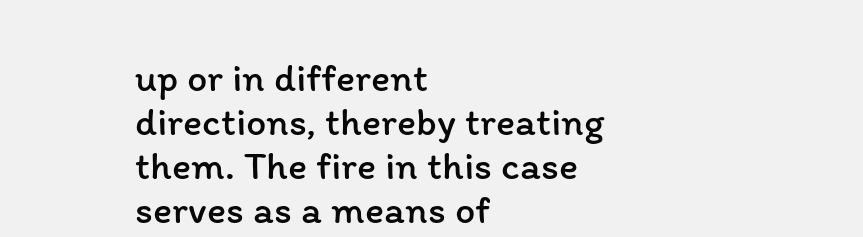up or in different directions, thereby treating them. The fire in this case serves as a means of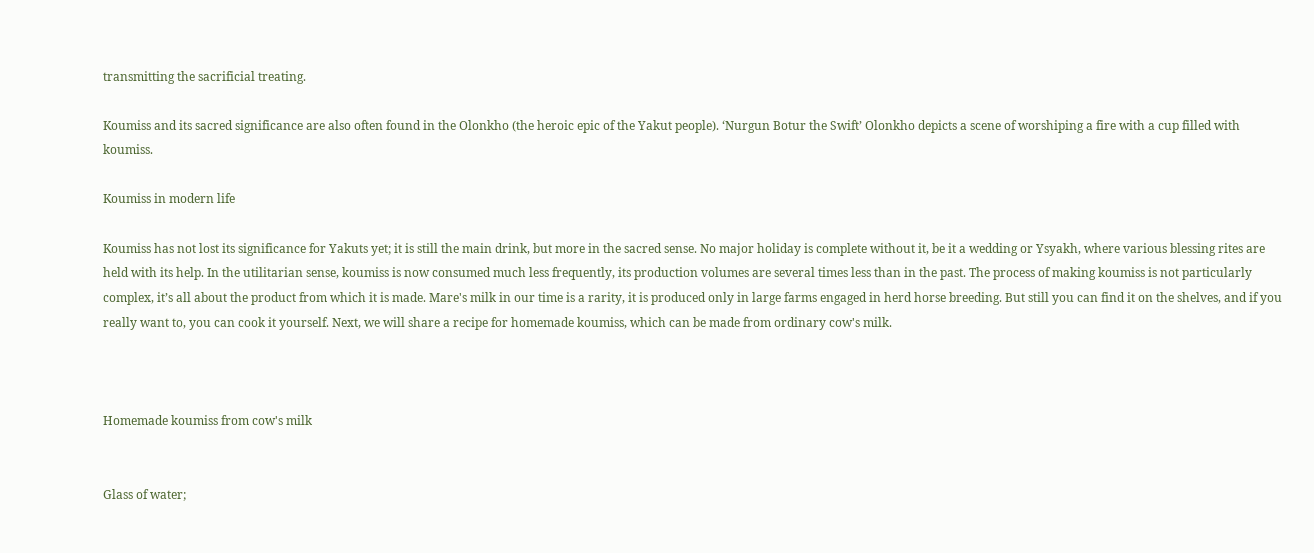transmitting the sacrificial treating.

Koumiss and its sacred significance are also often found in the Olonkho (the heroic epic of the Yakut people). ‘Nurgun Botur the Swift’ Olonkho depicts a scene of worshiping a fire with a cup filled with koumiss.

Koumiss in modern life

Koumiss has not lost its significance for Yakuts yet; it is still the main drink, but more in the sacred sense. No major holiday is complete without it, be it a wedding or Ysyakh, where various blessing rites are held with its help. In the utilitarian sense, koumiss is now consumed much less frequently, its production volumes are several times less than in the past. The process of making koumiss is not particularly complex, it’s all about the product from which it is made. Mare's milk in our time is a rarity, it is produced only in large farms engaged in herd horse breeding. But still you can find it on the shelves, and if you really want to, you can cook it yourself. Next, we will share a recipe for homemade koumiss, which can be made from ordinary cow's milk.



Homemade koumiss from cow's milk


Glass of water;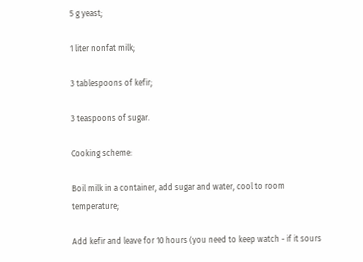5 g yeast;

1 liter nonfat milk;

3 tablespoons of kefir;

3 teaspoons of sugar.

Cooking scheme:

Boil milk in a container, add sugar and water, cool to room temperature;

Add kefir and leave for 10 hours (you need to keep watch - if it sours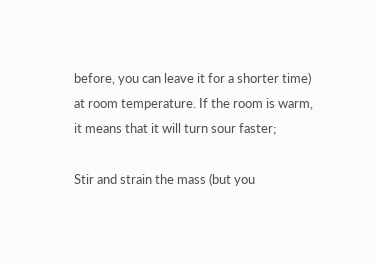before, you can leave it for a shorter time) at room temperature. If the room is warm, it means that it will turn sour faster;

Stir and strain the mass (but you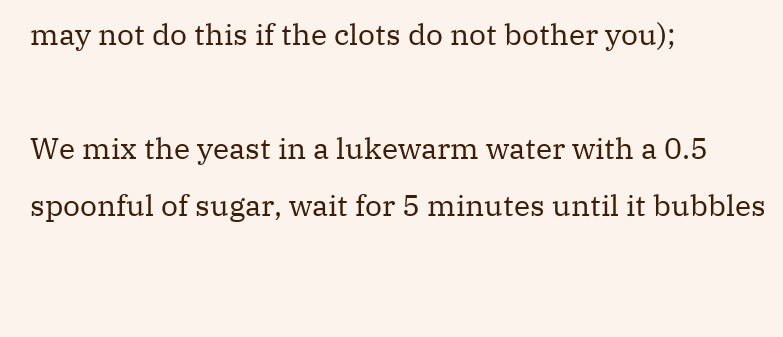may not do this if the clots do not bother you);

We mix the yeast in a lukewarm water with a 0.5 spoonful of sugar, wait for 5 minutes until it bubbles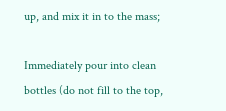up, and mix it in to the mass;

Immediately pour into clean bottles (do not fill to the top,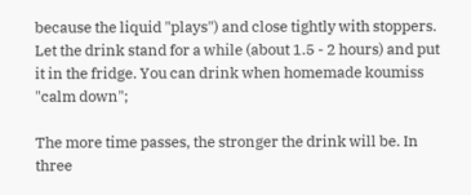because the liquid "plays") and close tightly with stoppers. Let the drink stand for a while (about 1.5 - 2 hours) and put it in the fridge. You can drink when homemade koumiss "calm down";

The more time passes, the stronger the drink will be. In three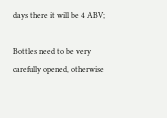days there it will be 4 ABV;

Bottles need to be very carefully opened, otherwise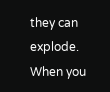they can explode. When you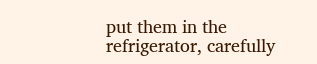put them in the refrigerator, carefully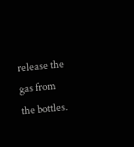release the gas from the bottles.